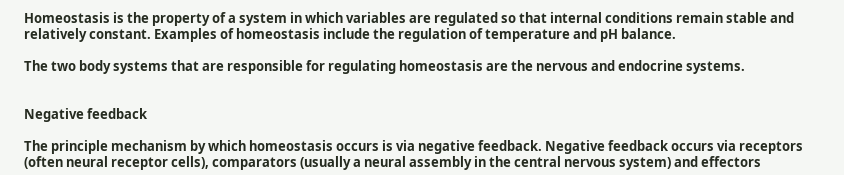Homeostasis is the property of a system in which variables are regulated so that internal conditions remain stable and relatively constant. Examples of homeostasis include the regulation of temperature and pH balance.

The two body systems that are responsible for regulating homeostasis are the nervous and endocrine systems.


Negative feedback

The principle mechanism by which homeostasis occurs is via negative feedback. Negative feedback occurs via receptors (often neural receptor cells), comparators (usually a neural assembly in the central nervous system) and effectors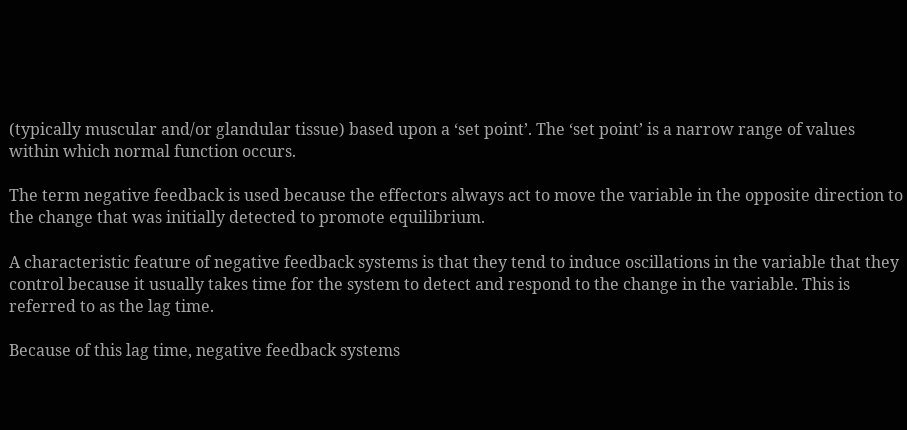(typically muscular and/or glandular tissue) based upon a ‘set point’. The ‘set point’ is a narrow range of values within which normal function occurs.

The term negative feedback is used because the effectors always act to move the variable in the opposite direction to the change that was initially detected to promote equilibrium.

A characteristic feature of negative feedback systems is that they tend to induce oscillations in the variable that they control because it usually takes time for the system to detect and respond to the change in the variable. This is referred to as the lag time.

Because of this lag time, negative feedback systems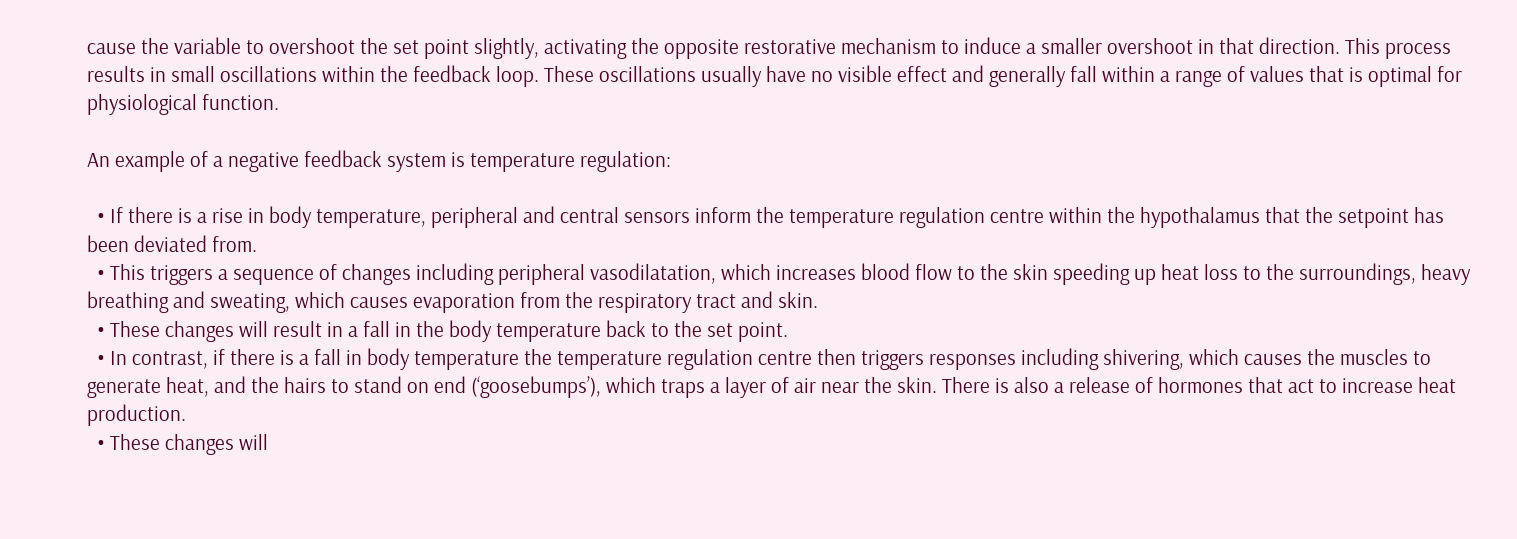cause the variable to overshoot the set point slightly, activating the opposite restorative mechanism to induce a smaller overshoot in that direction. This process results in small oscillations within the feedback loop. These oscillations usually have no visible effect and generally fall within a range of values that is optimal for physiological function.

An example of a negative feedback system is temperature regulation:

  • If there is a rise in body temperature, peripheral and central sensors inform the temperature regulation centre within the hypothalamus that the setpoint has been deviated from.
  • This triggers a sequence of changes including peripheral vasodilatation, which increases blood flow to the skin speeding up heat loss to the surroundings, heavy breathing and sweating, which causes evaporation from the respiratory tract and skin.
  • These changes will result in a fall in the body temperature back to the set point.
  • In contrast, if there is a fall in body temperature the temperature regulation centre then triggers responses including shivering, which causes the muscles to generate heat, and the hairs to stand on end (‘goosebumps’), which traps a layer of air near the skin. There is also a release of hormones that act to increase heat production.
  • These changes will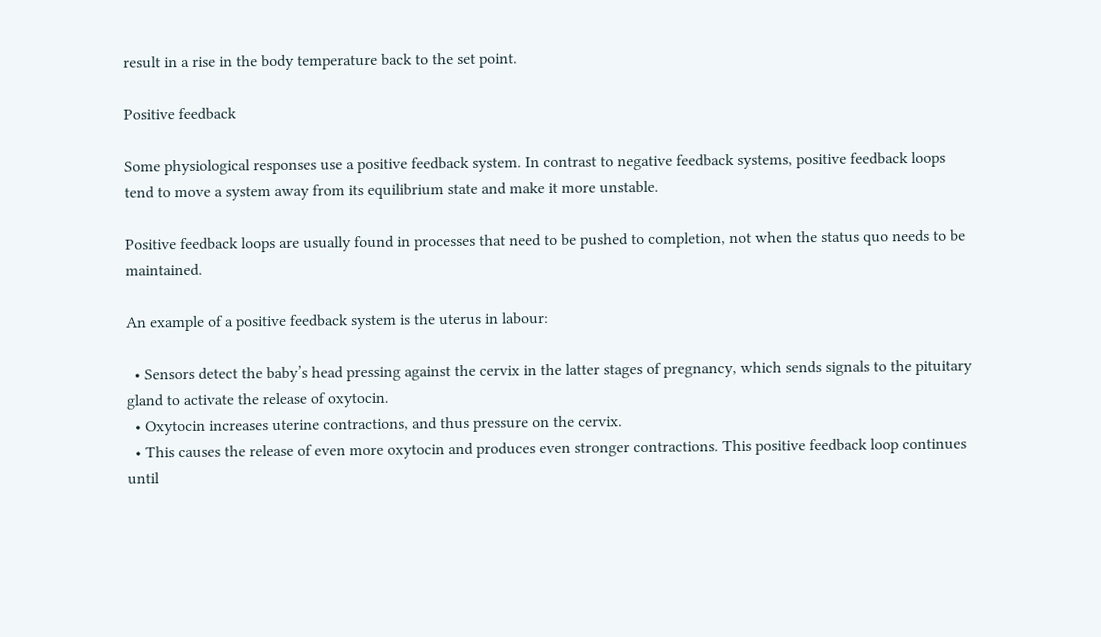result in a rise in the body temperature back to the set point.

Positive feedback

Some physiological responses use a positive feedback system. In contrast to negative feedback systems, positive feedback loops tend to move a system away from its equilibrium state and make it more unstable.

Positive feedback loops are usually found in processes that need to be pushed to completion, not when the status quo needs to be maintained.

An example of a positive feedback system is the uterus in labour:

  • Sensors detect the baby’s head pressing against the cervix in the latter stages of pregnancy, which sends signals to the pituitary gland to activate the release of oxytocin.
  • Oxytocin increases uterine contractions, and thus pressure on the cervix.
  • This causes the release of even more oxytocin and produces even stronger contractions. This positive feedback loop continues until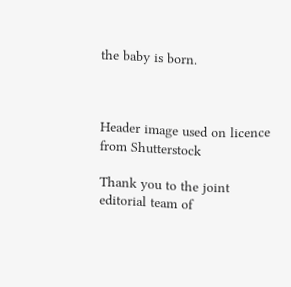the baby is born.



Header image used on licence from Shutterstock

Thank you to the joint editorial team of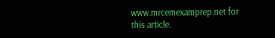www.mrcemexamprep.net for this article.